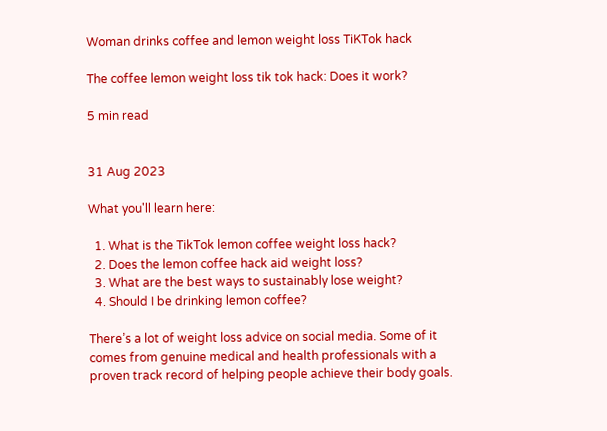Woman drinks coffee and lemon weight loss TiKTok hack

The coffee lemon weight loss tik tok hack: Does it work?

5 min read


31 Aug 2023

What you'll learn here:

  1. What is the TikTok lemon coffee weight loss hack?
  2. Does the lemon coffee hack aid weight loss?
  3. What are the best ways to sustainably lose weight?
  4. Should I be drinking lemon coffee?

There’s a lot of weight loss advice on social media. Some of it comes from genuine medical and health professionals with a proven track record of helping people achieve their body goals.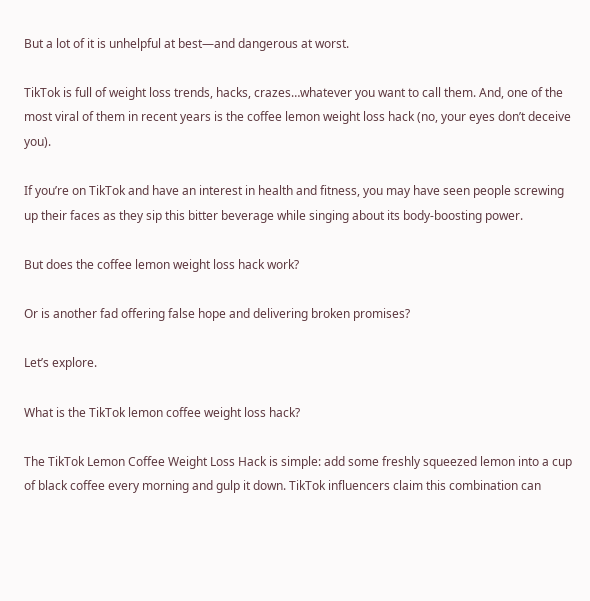But a lot of it is unhelpful at best—and dangerous at worst.

TikTok is full of weight loss trends, hacks, crazes…whatever you want to call them. And, one of the most viral of them in recent years is the coffee lemon weight loss hack (no, your eyes don’t deceive you).

If you’re on TikTok and have an interest in health and fitness, you may have seen people screwing up their faces as they sip this bitter beverage while singing about its body-boosting power.

But does the coffee lemon weight loss hack work?

Or is another fad offering false hope and delivering broken promises?

Let’s explore.

What is the TikTok lemon coffee weight loss hack?

The TikTok Lemon Coffee Weight Loss Hack is simple: add some freshly squeezed lemon into a cup of black coffee every morning and gulp it down. TikTok influencers claim this combination can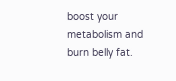boost your metabolism and burn belly fat.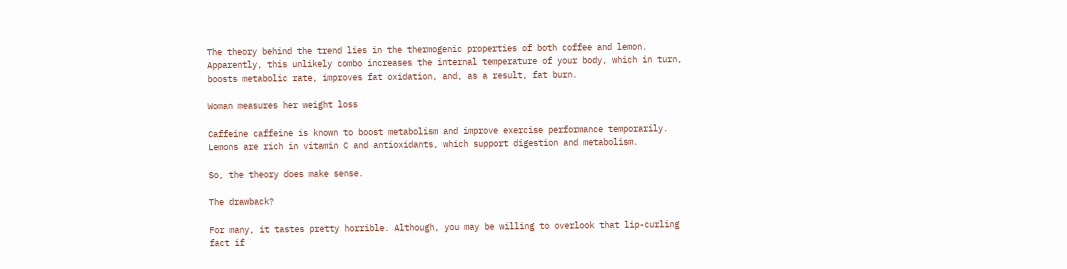The theory behind the trend lies in the thermogenic properties of both coffee and lemon. Apparently, this unlikely combo increases the internal temperature of your body, which in turn, boosts metabolic rate, improves fat oxidation, and, as a result, fat burn.

Woman measures her weight loss

Caffeine caffeine is known to boost metabolism and improve exercise performance temporarily. Lemons are rich in vitamin C and antioxidants, which support digestion and metabolism.

So, the theory does make sense.

The drawback?

For many, it tastes pretty horrible. Although, you may be willing to overlook that lip-curling fact if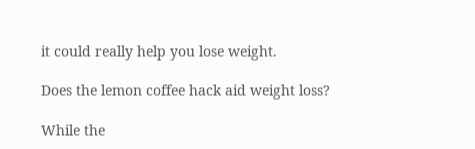it could really help you lose weight.

Does the lemon coffee hack aid weight loss?

While the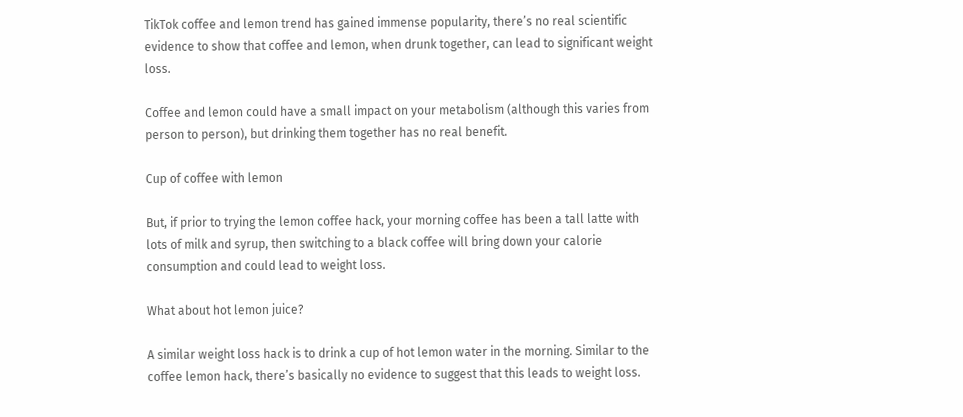TikTok coffee and lemon trend has gained immense popularity, there’s no real scientific evidence to show that coffee and lemon, when drunk together, can lead to significant weight loss.

Coffee and lemon could have a small impact on your metabolism (although this varies from person to person), but drinking them together has no real benefit.

Cup of coffee with lemon

But, if prior to trying the lemon coffee hack, your morning coffee has been a tall latte with lots of milk and syrup, then switching to a black coffee will bring down your calorie consumption and could lead to weight loss.

What about hot lemon juice?

A similar weight loss hack is to drink a cup of hot lemon water in the morning. Similar to the coffee lemon hack, there’s basically no evidence to suggest that this leads to weight loss.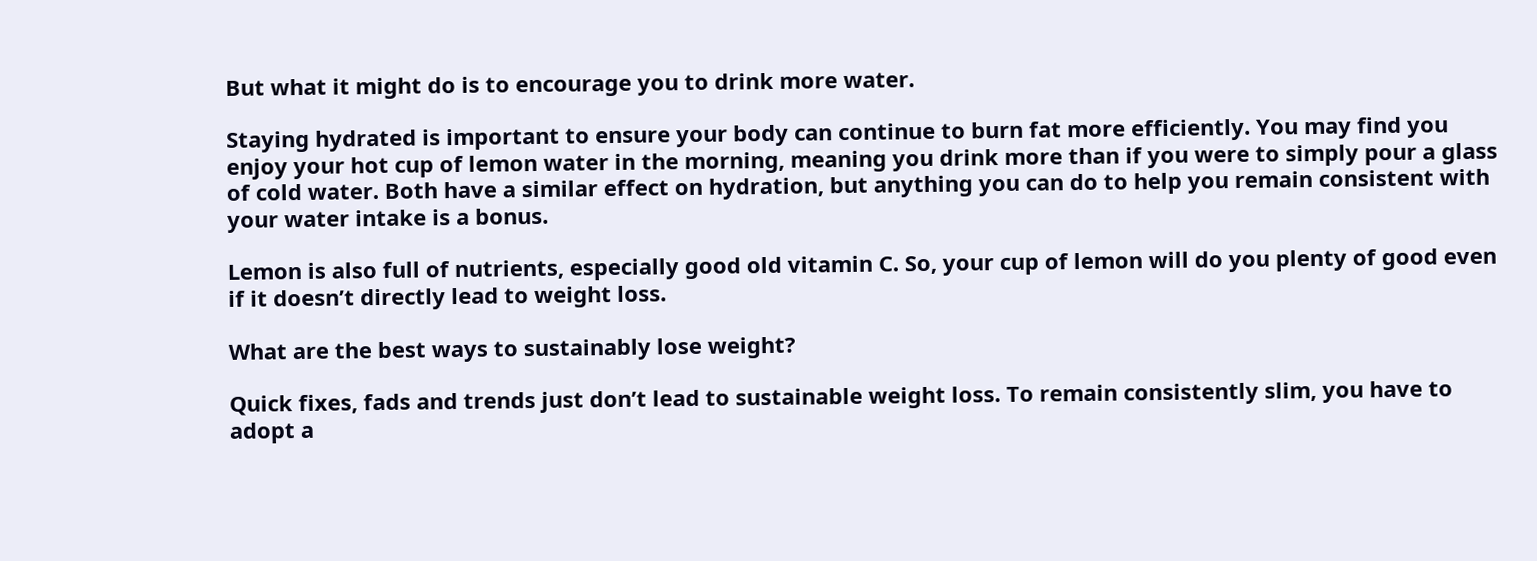But what it might do is to encourage you to drink more water.

Staying hydrated is important to ensure your body can continue to burn fat more efficiently. You may find you enjoy your hot cup of lemon water in the morning, meaning you drink more than if you were to simply pour a glass of cold water. Both have a similar effect on hydration, but anything you can do to help you remain consistent with your water intake is a bonus.

Lemon is also full of nutrients, especially good old vitamin C. So, your cup of lemon will do you plenty of good even if it doesn’t directly lead to weight loss.

What are the best ways to sustainably lose weight?

Quick fixes, fads and trends just don’t lead to sustainable weight loss. To remain consistently slim, you have to adopt a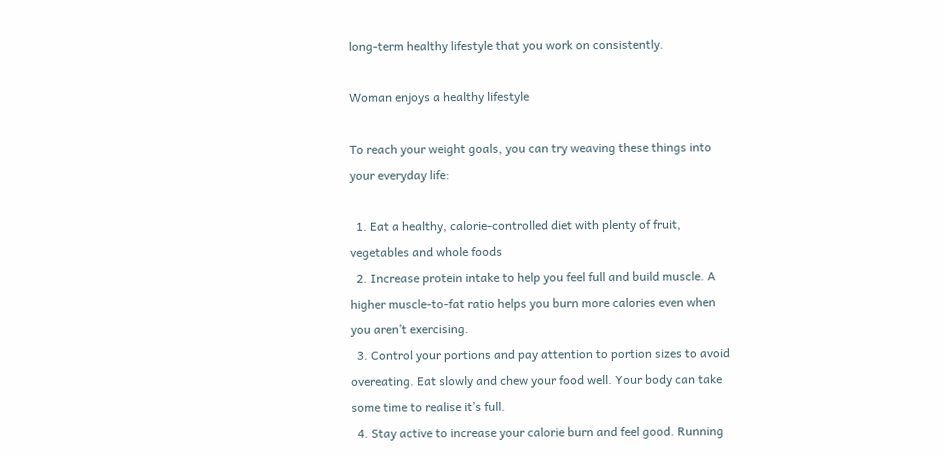long-term healthy lifestyle that you work on consistently.

Woman enjoys a healthy lifestyle

To reach your weight goals, you can try weaving these things into your everyday life:

  1. Eat a healthy, calorie-controlled diet with plenty of fruit, vegetables and whole foods
  2. Increase protein intake to help you feel full and build muscle. A higher muscle-to-fat ratio helps you burn more calories even when you aren’t exercising.
  3. Control your portions and pay attention to portion sizes to avoid overeating. Eat slowly and chew your food well. Your body can take some time to realise it’s full.
  4. Stay active to increase your calorie burn and feel good. Running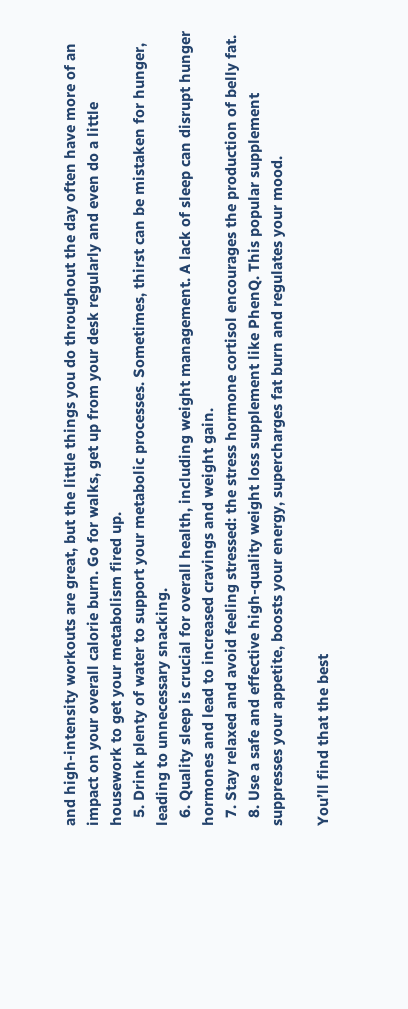and high-intensity workouts are great, but the little things you do throughout the day often have more of an impact on your overall calorie burn. Go for walks, get up from your desk regularly and even do a little housework to get your metabolism fired up.
  5. Drink plenty of water to support your metabolic processes. Sometimes, thirst can be mistaken for hunger, leading to unnecessary snacking.
  6. Quality sleep is crucial for overall health, including weight management. A lack of sleep can disrupt hunger hormones and lead to increased cravings and weight gain.
  7. Stay relaxed and avoid feeling stressed: the stress hormone cortisol encourages the production of belly fat.
  8. Use a safe and effective high-quality weight loss supplement like PhenQ. This popular supplement suppresses your appetite, boosts your energy, supercharges fat burn and regulates your mood.

You’ll find that the best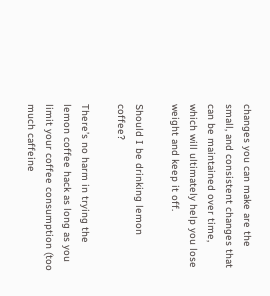changes you can make are the small, and consistent changes that can be maintained over time, which will ultimately help you lose weight and keep it off.

Should I be drinking lemon coffee?

There’s no harm in trying the lemon coffee hack as long as you limit your coffee consumption (too much caffeine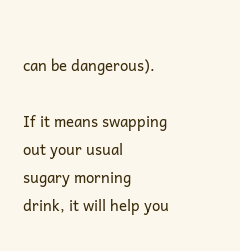can be dangerous).

If it means swapping out your usual sugary morning drink, it will help you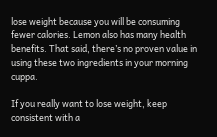lose weight because you will be consuming fewer calories. Lemon also has many health benefits. That said, there’s no proven value in using these two ingredients in your morning cuppa.

If you really want to lose weight, keep consistent with a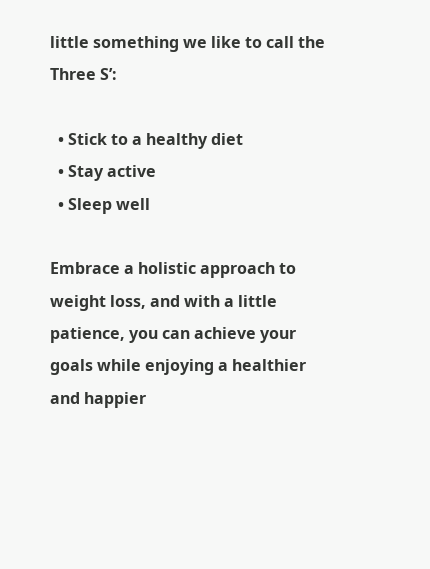little something we like to call the Three S’:

  • Stick to a healthy diet
  • Stay active
  • Sleep well

Embrace a holistic approach to weight loss, and with a little patience, you can achieve your goals while enjoying a healthier and happier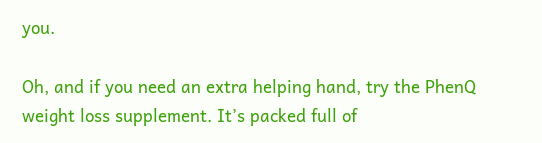you.

Oh, and if you need an extra helping hand, try the PhenQ weight loss supplement. It’s packed full of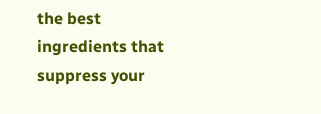the best ingredients that suppress your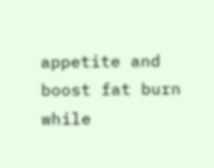appetite and boost fat burn while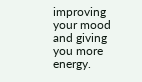improving your mood and giving you more energy.